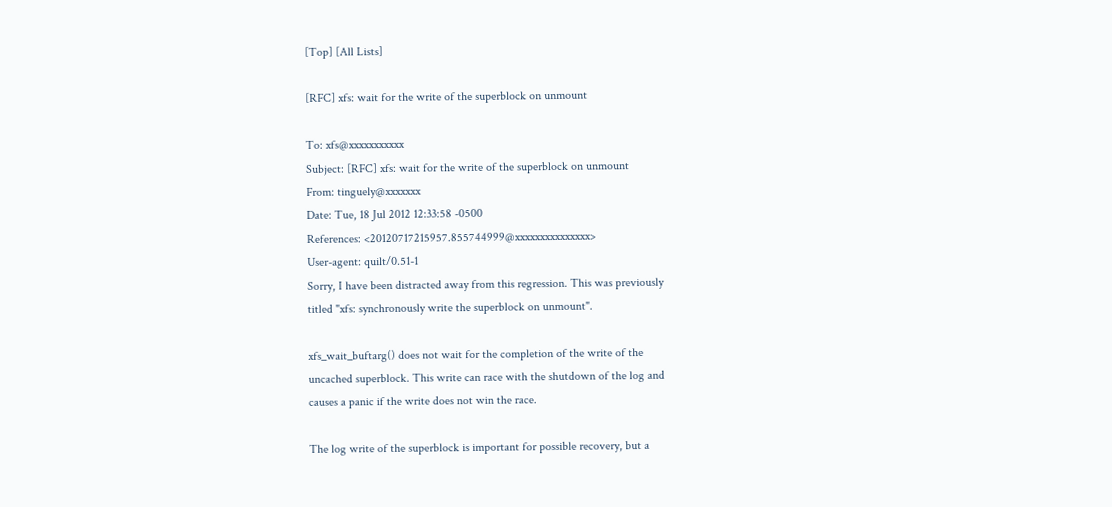[Top] [All Lists]

[RFC] xfs: wait for the write of the superblock on unmount

To: xfs@xxxxxxxxxxx
Subject: [RFC] xfs: wait for the write of the superblock on unmount
From: tinguely@xxxxxxx
Date: Tue, 18 Jul 2012 12:33:58 -0500
References: <20120717215957.855744999@xxxxxxxxxxxxxxx>
User-agent: quilt/0.51-1
Sorry, I have been distracted away from this regression. This was previously
titled "xfs: synchronously write the superblock on unmount".

xfs_wait_buftarg() does not wait for the completion of the write of the
uncached superblock. This write can race with the shutdown of the log and
causes a panic if the write does not win the race.

The log write of the superblock is important for possible recovery, but a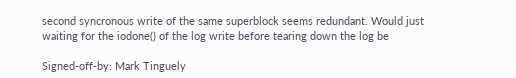second syncronous write of the same superblock seems redundant. Would just
waiting for the iodone() of the log write before tearing down the log be

Signed-off-by: Mark Tinguely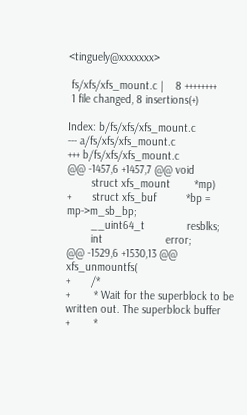<tinguely@xxxxxxx>

 fs/xfs/xfs_mount.c |    8 ++++++++
 1 file changed, 8 insertions(+)

Index: b/fs/xfs/xfs_mount.c
--- a/fs/xfs/xfs_mount.c
+++ b/fs/xfs/xfs_mount.c
@@ -1457,6 +1457,7 @@ void
        struct xfs_mount        *mp)
+       struct xfs_buf          *bp = mp->m_sb_bp;
        __uint64_t              resblks;
        int                     error;
@@ -1529,6 +1530,13 @@ xfs_unmountfs(
+       /*
+        * Wait for the superblock to be written out. The superblock buffer
+        *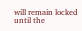will remain locked until the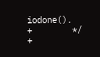iodone().
+        */
+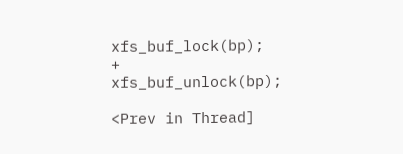xfs_buf_lock(bp);
+       xfs_buf_unlock(bp);

<Prev in Thread]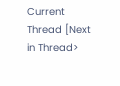Current Thread [Next in Thread>